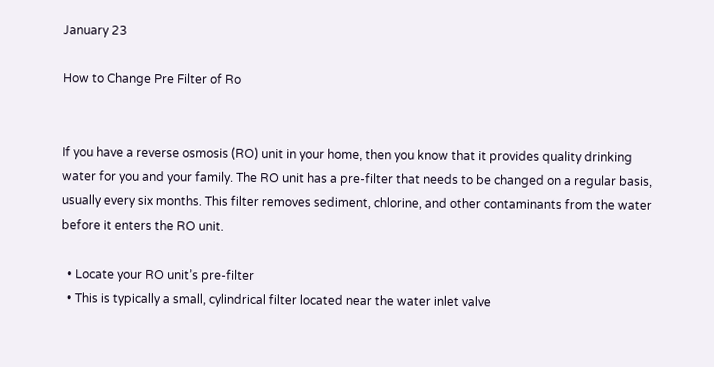January 23

How to Change Pre Filter of Ro


If you have a reverse osmosis (RO) unit in your home, then you know that it provides quality drinking water for you and your family. The RO unit has a pre-filter that needs to be changed on a regular basis, usually every six months. This filter removes sediment, chlorine, and other contaminants from the water before it enters the RO unit.

  • Locate your RO unit’s pre-filter
  • This is typically a small, cylindrical filter located near the water inlet valve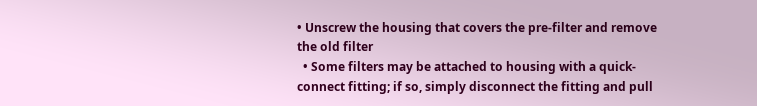• Unscrew the housing that covers the pre-filter and remove the old filter
  • Some filters may be attached to housing with a quick-connect fitting; if so, simply disconnect the fitting and pull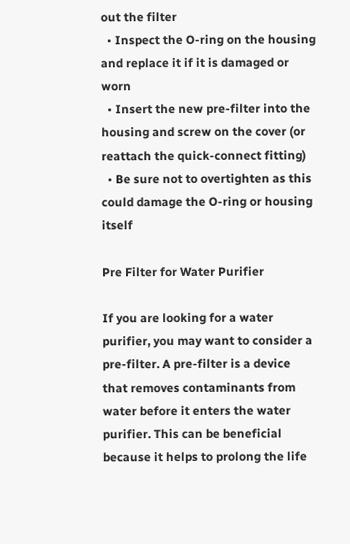out the filter
  • Inspect the O-ring on the housing and replace it if it is damaged or worn
  • Insert the new pre-filter into the housing and screw on the cover (or reattach the quick-connect fitting)
  • Be sure not to overtighten as this could damage the O-ring or housing itself

Pre Filter for Water Purifier

If you are looking for a water purifier, you may want to consider a pre-filter. A pre-filter is a device that removes contaminants from water before it enters the water purifier. This can be beneficial because it helps to prolong the life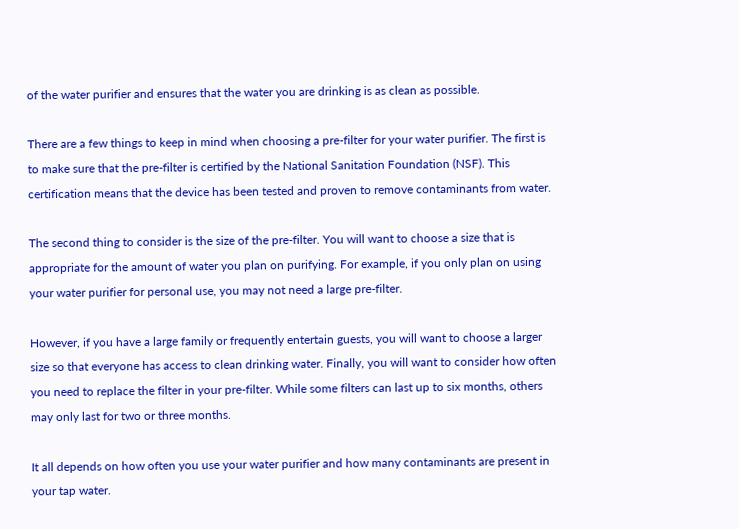of the water purifier and ensures that the water you are drinking is as clean as possible.

There are a few things to keep in mind when choosing a pre-filter for your water purifier. The first is to make sure that the pre-filter is certified by the National Sanitation Foundation (NSF). This certification means that the device has been tested and proven to remove contaminants from water.

The second thing to consider is the size of the pre-filter. You will want to choose a size that is appropriate for the amount of water you plan on purifying. For example, if you only plan on using your water purifier for personal use, you may not need a large pre-filter.

However, if you have a large family or frequently entertain guests, you will want to choose a larger size so that everyone has access to clean drinking water. Finally, you will want to consider how often you need to replace the filter in your pre-filter. While some filters can last up to six months, others may only last for two or three months.

It all depends on how often you use your water purifier and how many contaminants are present in your tap water.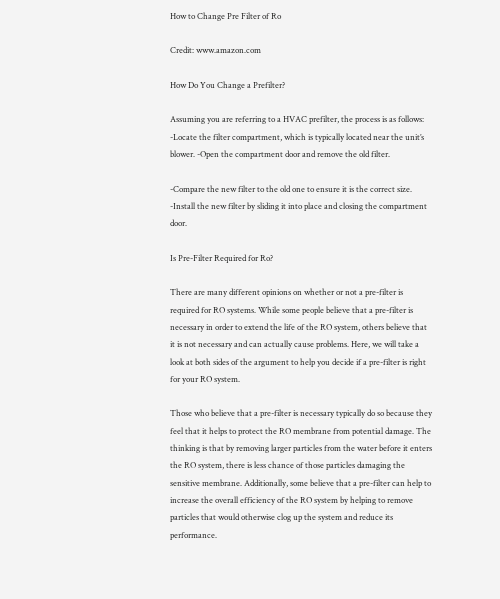How to Change Pre Filter of Ro

Credit: www.amazon.com

How Do You Change a Prefilter?

Assuming you are referring to a HVAC prefilter, the process is as follows: -Locate the filter compartment, which is typically located near the unit’s blower. -Open the compartment door and remove the old filter.

-Compare the new filter to the old one to ensure it is the correct size. -Install the new filter by sliding it into place and closing the compartment door.

Is Pre-Filter Required for Ro?

There are many different opinions on whether or not a pre-filter is required for RO systems. While some people believe that a pre-filter is necessary in order to extend the life of the RO system, others believe that it is not necessary and can actually cause problems. Here, we will take a look at both sides of the argument to help you decide if a pre-filter is right for your RO system.

Those who believe that a pre-filter is necessary typically do so because they feel that it helps to protect the RO membrane from potential damage. The thinking is that by removing larger particles from the water before it enters the RO system, there is less chance of those particles damaging the sensitive membrane. Additionally, some believe that a pre-filter can help to increase the overall efficiency of the RO system by helping to remove particles that would otherwise clog up the system and reduce its performance.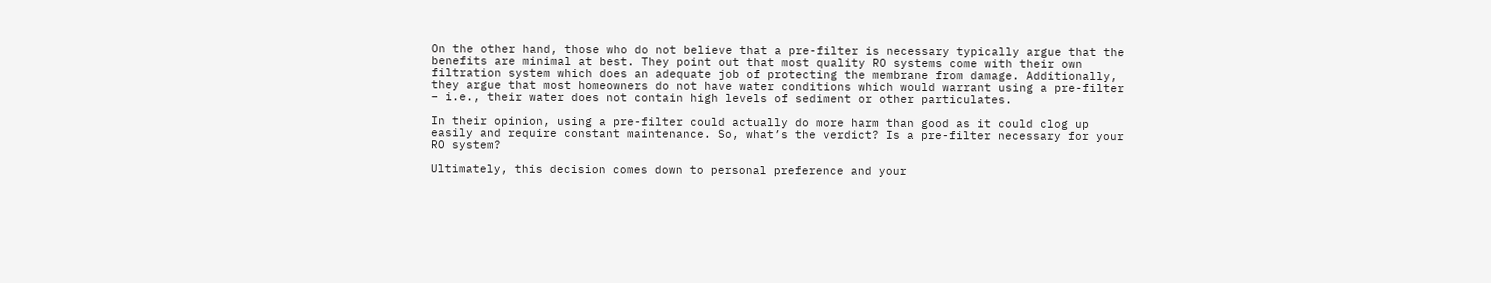On the other hand, those who do not believe that a pre-filter is necessary typically argue that the benefits are minimal at best. They point out that most quality RO systems come with their own filtration system which does an adequate job of protecting the membrane from damage. Additionally, they argue that most homeowners do not have water conditions which would warrant using a pre-filter – i.e., their water does not contain high levels of sediment or other particulates.

In their opinion, using a pre-filter could actually do more harm than good as it could clog up easily and require constant maintenance. So, what’s the verdict? Is a pre-filter necessary for your RO system?

Ultimately, this decision comes down to personal preference and your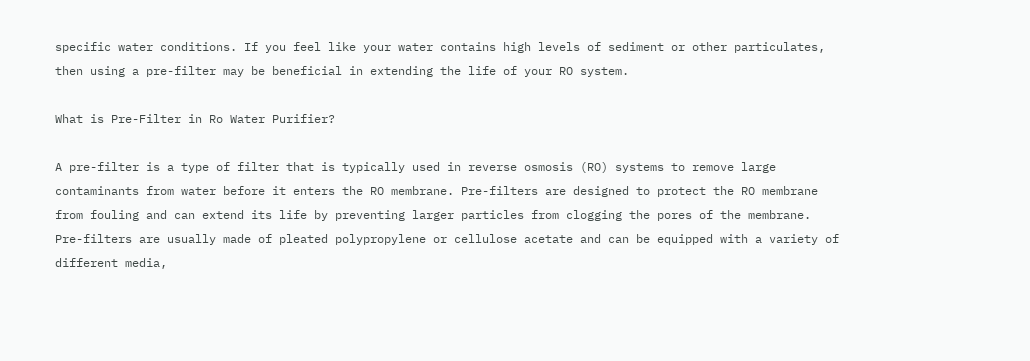specific water conditions. If you feel like your water contains high levels of sediment or other particulates, then using a pre-filter may be beneficial in extending the life of your RO system.

What is Pre-Filter in Ro Water Purifier?

A pre-filter is a type of filter that is typically used in reverse osmosis (RO) systems to remove large contaminants from water before it enters the RO membrane. Pre-filters are designed to protect the RO membrane from fouling and can extend its life by preventing larger particles from clogging the pores of the membrane. Pre-filters are usually made of pleated polypropylene or cellulose acetate and can be equipped with a variety of different media,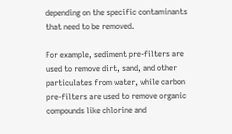depending on the specific contaminants that need to be removed.

For example, sediment pre-filters are used to remove dirt, sand, and other particulates from water, while carbon pre-filters are used to remove organic compounds like chlorine and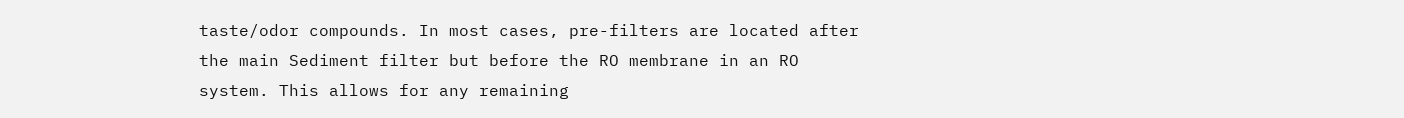taste/odor compounds. In most cases, pre-filters are located after the main Sediment filter but before the RO membrane in an RO system. This allows for any remaining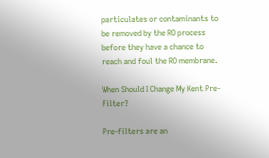particulates or contaminants to be removed by the RO process before they have a chance to reach and foul the RO membrane.

When Should I Change My Kent Pre-Filter?

Pre-filters are an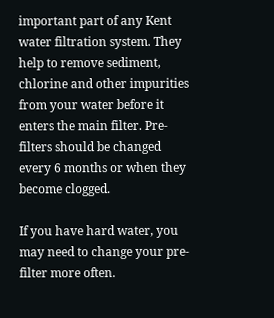important part of any Kent water filtration system. They help to remove sediment, chlorine and other impurities from your water before it enters the main filter. Pre-filters should be changed every 6 months or when they become clogged.

If you have hard water, you may need to change your pre-filter more often.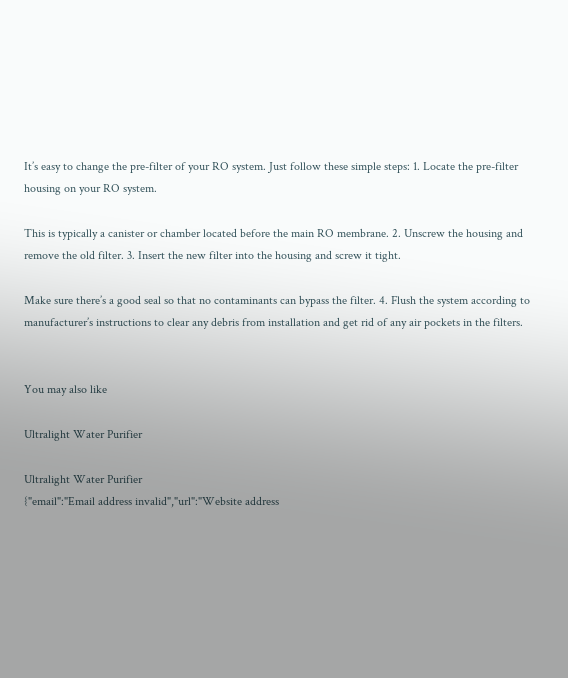It’s easy to change the pre-filter of your RO system. Just follow these simple steps: 1. Locate the pre-filter housing on your RO system.

This is typically a canister or chamber located before the main RO membrane. 2. Unscrew the housing and remove the old filter. 3. Insert the new filter into the housing and screw it tight.

Make sure there’s a good seal so that no contaminants can bypass the filter. 4. Flush the system according to manufacturer’s instructions to clear any debris from installation and get rid of any air pockets in the filters.


You may also like

Ultralight Water Purifier

Ultralight Water Purifier
{"email":"Email address invalid","url":"Website address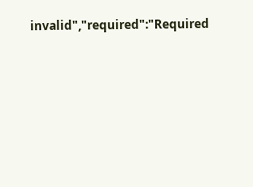invalid","required":"Required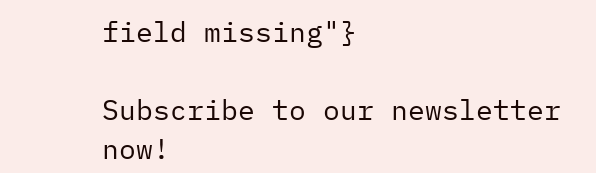field missing"}

Subscribe to our newsletter now!